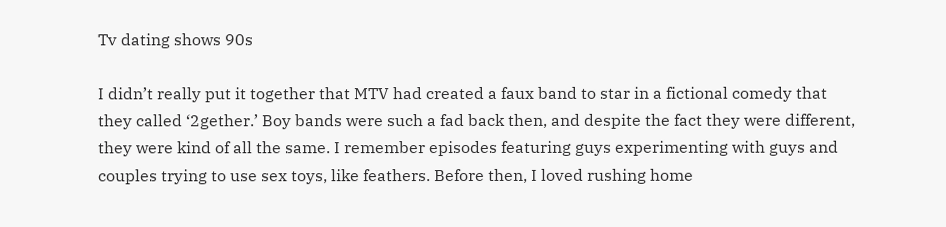Tv dating shows 90s

I didn’t really put it together that MTV had created a faux band to star in a fictional comedy that they called ‘2gether.’ Boy bands were such a fad back then, and despite the fact they were different, they were kind of all the same. I remember episodes featuring guys experimenting with guys and couples trying to use sex toys, like feathers. Before then, I loved rushing home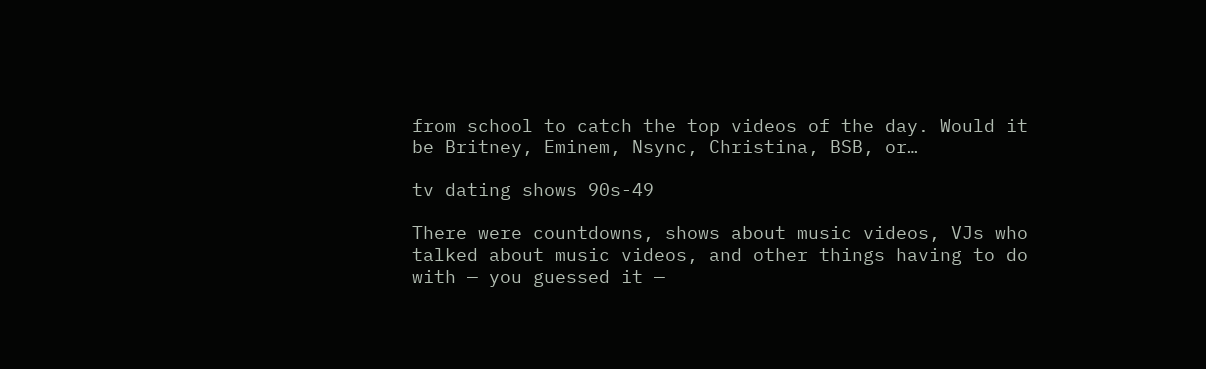from school to catch the top videos of the day. Would it be Britney, Eminem, Nsync, Christina, BSB, or…

tv dating shows 90s-49

There were countdowns, shows about music videos, VJs who talked about music videos, and other things having to do with — you guessed it —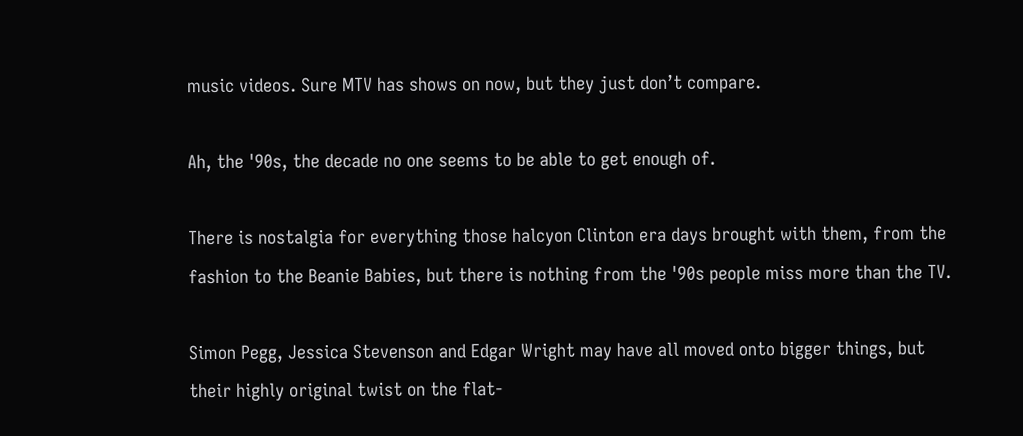music videos. Sure MTV has shows on now, but they just don’t compare.

Ah, the '90s, the decade no one seems to be able to get enough of.

There is nostalgia for everything those halcyon Clinton era days brought with them, from the fashion to the Beanie Babies, but there is nothing from the '90s people miss more than the TV.

Simon Pegg, Jessica Stevenson and Edgar Wright may have all moved onto bigger things, but their highly original twist on the flat-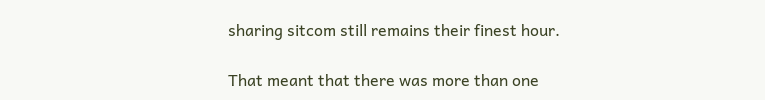sharing sitcom still remains their finest hour.

That meant that there was more than one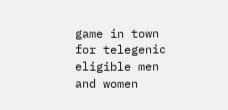game in town for telegenic eligible men and women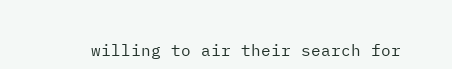willing to air their search for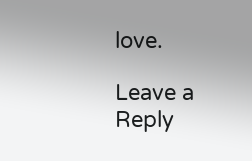love.

Leave a Reply